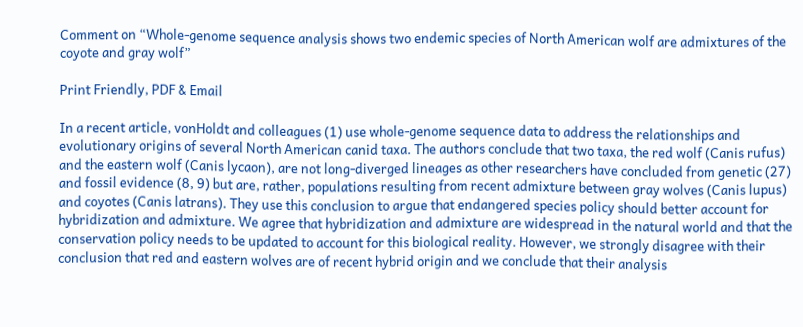Comment on “Whole-genome sequence analysis shows two endemic species of North American wolf are admixtures of the coyote and gray wolf”

Print Friendly, PDF & Email

In a recent article, vonHoldt and colleagues (1) use whole-genome sequence data to address the relationships and evolutionary origins of several North American canid taxa. The authors conclude that two taxa, the red wolf (Canis rufus) and the eastern wolf (Canis lycaon), are not long-diverged lineages as other researchers have concluded from genetic (27) and fossil evidence (8, 9) but are, rather, populations resulting from recent admixture between gray wolves (Canis lupus) and coyotes (Canis latrans). They use this conclusion to argue that endangered species policy should better account for hybridization and admixture. We agree that hybridization and admixture are widespread in the natural world and that the conservation policy needs to be updated to account for this biological reality. However, we strongly disagree with their conclusion that red and eastern wolves are of recent hybrid origin and we conclude that their analysis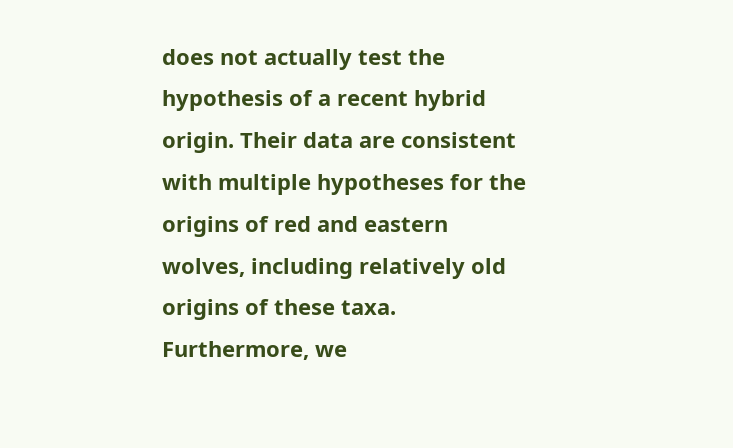does not actually test the hypothesis of a recent hybrid origin. Their data are consistent with multiple hypotheses for the origins of red and eastern wolves, including relatively old origins of these taxa. Furthermore, we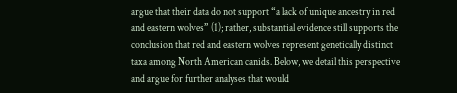argue that their data do not support “a lack of unique ancestry in red and eastern wolves” (1); rather, substantial evidence still supports the conclusion that red and eastern wolves represent genetically distinct taxa among North American canids. Below, we detail this perspective and argue for further analyses that would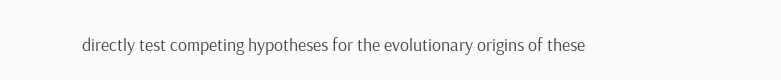directly test competing hypotheses for the evolutionary origins of these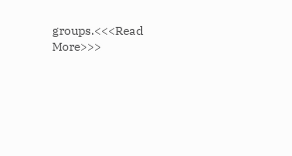groups.<<<Read More>>>